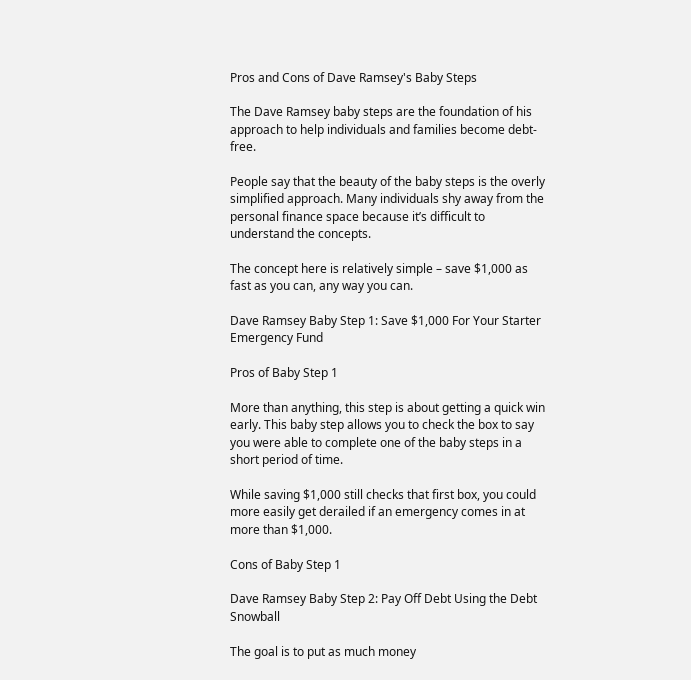Pros and Cons of Dave Ramsey's Baby Steps

The Dave Ramsey baby steps are the foundation of his approach to help individuals and families become debt-free.

People say that the beauty of the baby steps is the overly simplified approach. Many individuals shy away from the personal finance space because it’s difficult to understand the concepts.

The concept here is relatively simple – save $1,000 as fast as you can, any way you can.

Dave Ramsey Baby Step 1: Save $1,000 For Your Starter Emergency Fund

Pros of Baby Step 1

More than anything, this step is about getting a quick win early. This baby step allows you to check the box to say you were able to complete one of the baby steps in a short period of time.

While saving $1,000 still checks that first box, you could more easily get derailed if an emergency comes in at more than $1,000.

Cons of Baby Step 1

Dave Ramsey Baby Step 2: Pay Off Debt Using the Debt Snowball

The goal is to put as much money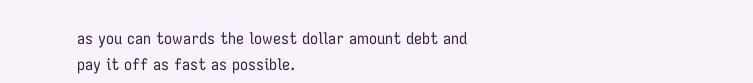as you can towards the lowest dollar amount debt and pay it off as fast as possible.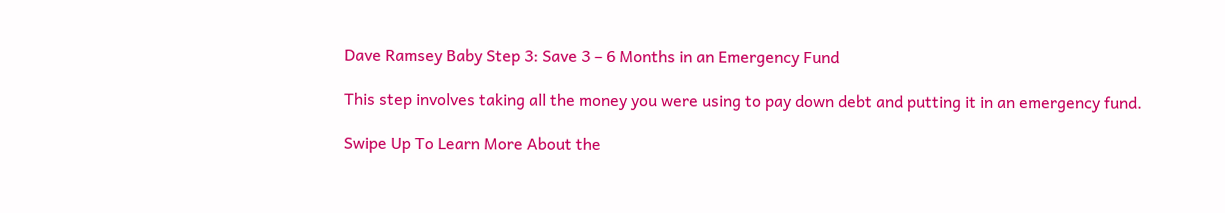Dave Ramsey Baby Step 3: Save 3 – 6 Months in an Emergency Fund

This step involves taking all the money you were using to pay down debt and putting it in an emergency fund.

Swipe Up To Learn More About the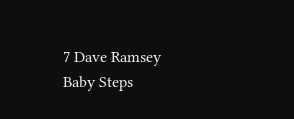7 Dave Ramsey Baby Steps